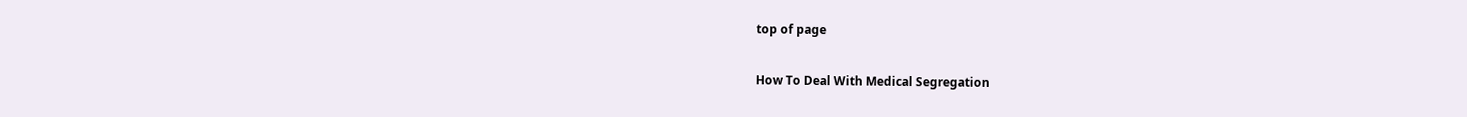top of page

How To Deal With Medical Segregation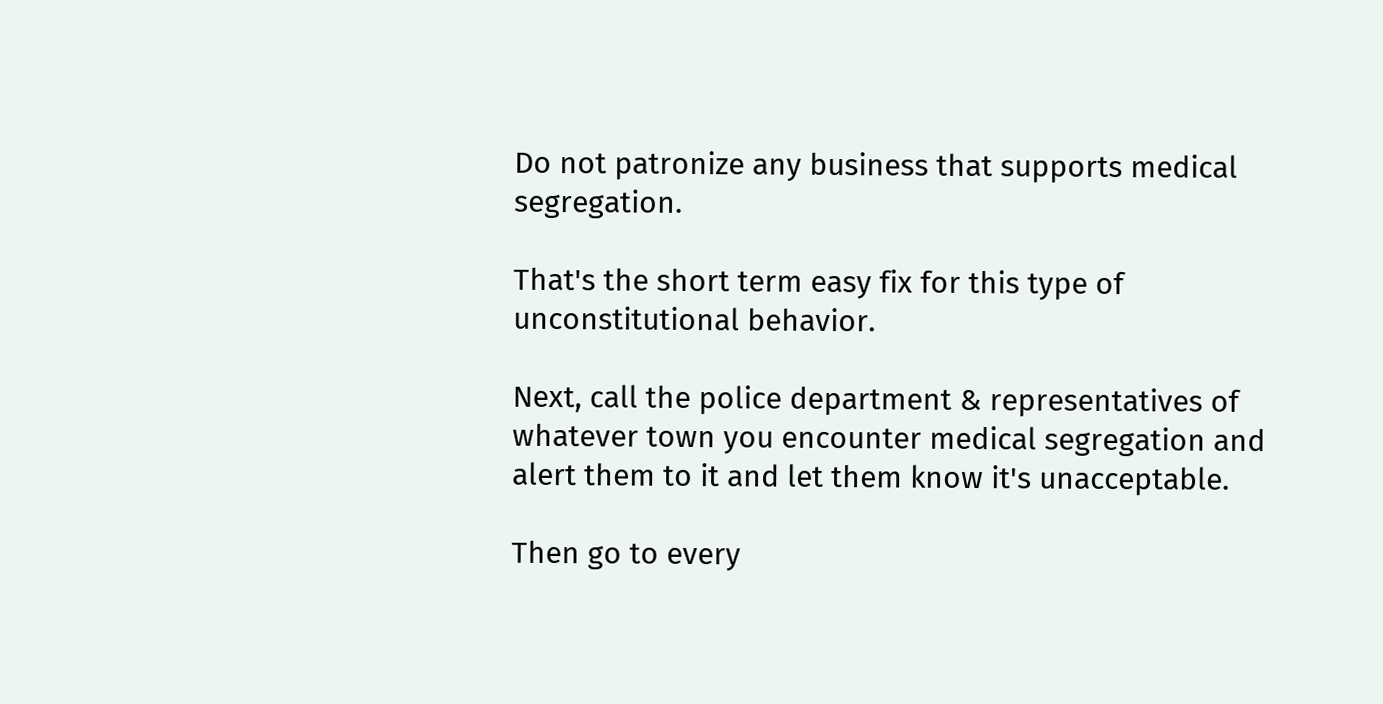Do not patronize any business that supports medical segregation.

That's the short term easy fix for this type of unconstitutional behavior.

Next, call the police department & representatives of whatever town you encounter medical segregation and alert them to it and let them know it's unacceptable.

Then go to every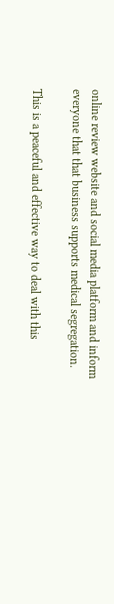online review website and social media platform and inform everyone that that business supports medical segregation.

This is a peaceful and effective way to deal with this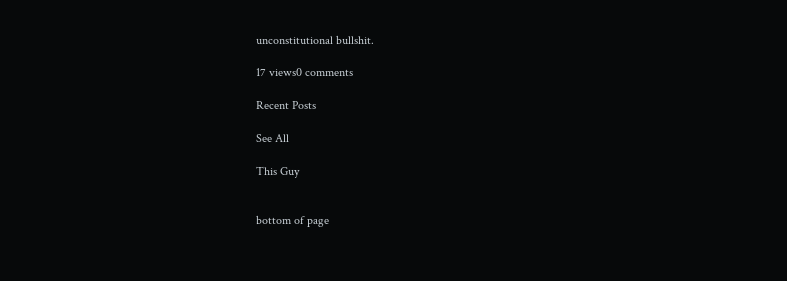unconstitutional bullshit.

17 views0 comments

Recent Posts

See All

This Guy


bottom of page